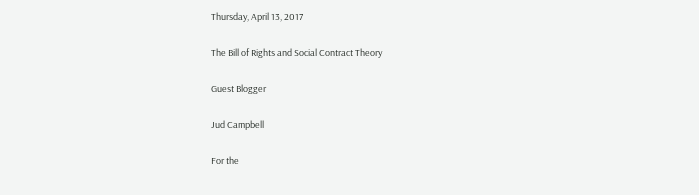Thursday, April 13, 2017

The Bill of Rights and Social Contract Theory

Guest Blogger

Jud Campbell

For the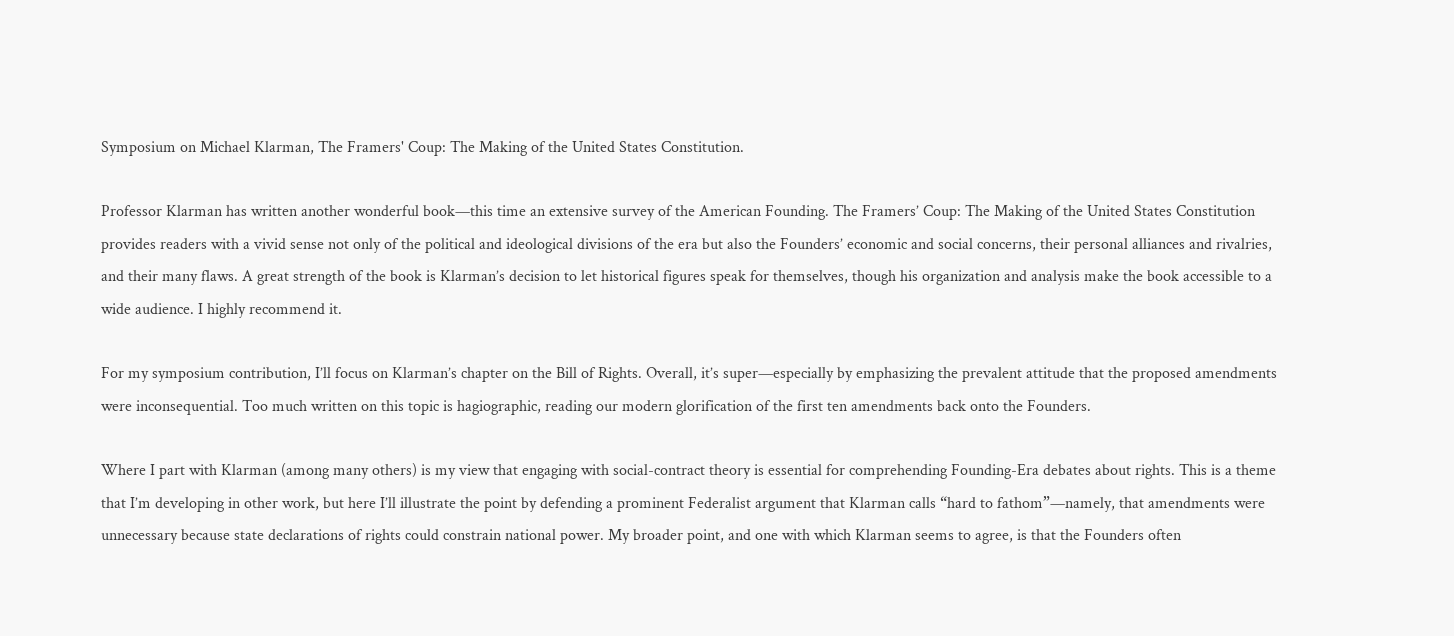Symposium on Michael Klarman, The Framers' Coup: The Making of the United States Constitution.

Professor Klarman has written another wonderful book—this time an extensive survey of the American Founding. The Framers’ Coup: The Making of the United States Constitution provides readers with a vivid sense not only of the political and ideological divisions of the era but also the Founders’ economic and social concerns, their personal alliances and rivalries, and their many flaws. A great strength of the book is Klarman’s decision to let historical figures speak for themselves, though his organization and analysis make the book accessible to a wide audience. I highly recommend it.

For my symposium contribution, I’ll focus on Klarman’s chapter on the Bill of Rights. Overall, it’s super—especially by emphasizing the prevalent attitude that the proposed amendments were inconsequential. Too much written on this topic is hagiographic, reading our modern glorification of the first ten amendments back onto the Founders.

Where I part with Klarman (among many others) is my view that engaging with social-contract theory is essential for comprehending Founding-Era debates about rights. This is a theme that I’m developing in other work, but here I’ll illustrate the point by defending a prominent Federalist argument that Klarman calls “hard to fathom”—namely, that amendments were unnecessary because state declarations of rights could constrain national power. My broader point, and one with which Klarman seems to agree, is that the Founders often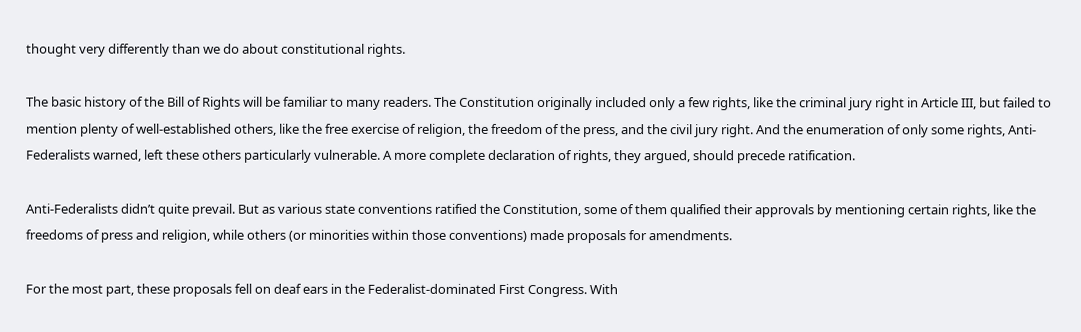thought very differently than we do about constitutional rights.

The basic history of the Bill of Rights will be familiar to many readers. The Constitution originally included only a few rights, like the criminal jury right in Article III, but failed to mention plenty of well-established others, like the free exercise of religion, the freedom of the press, and the civil jury right. And the enumeration of only some rights, Anti-Federalists warned, left these others particularly vulnerable. A more complete declaration of rights, they argued, should precede ratification.

Anti-Federalists didn’t quite prevail. But as various state conventions ratified the Constitution, some of them qualified their approvals by mentioning certain rights, like the freedoms of press and religion, while others (or minorities within those conventions) made proposals for amendments.

For the most part, these proposals fell on deaf ears in the Federalist-dominated First Congress. With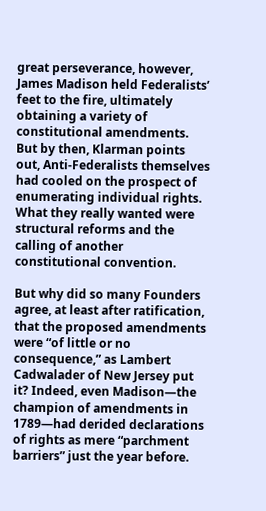great perseverance, however, James Madison held Federalists’ feet to the fire, ultimately obtaining a variety of constitutional amendments. But by then, Klarman points out, Anti-Federalists themselves had cooled on the prospect of enumerating individual rights. What they really wanted were structural reforms and the calling of another constitutional convention.

But why did so many Founders agree, at least after ratification, that the proposed amendments were “of little or no consequence,” as Lambert Cadwalader of New Jersey put it? Indeed, even Madison—the champion of amendments in 1789—had derided declarations of rights as mere “parchment barriers” just the year before.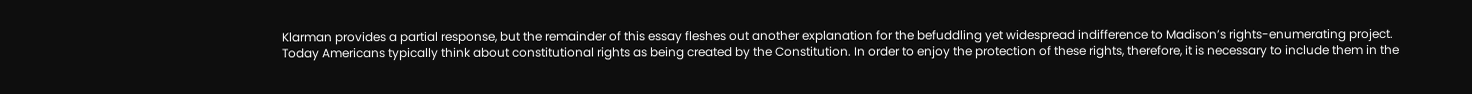Klarman provides a partial response, but the remainder of this essay fleshes out another explanation for the befuddling yet widespread indifference to Madison’s rights-enumerating project.
Today Americans typically think about constitutional rights as being created by the Constitution. In order to enjoy the protection of these rights, therefore, it is necessary to include them in the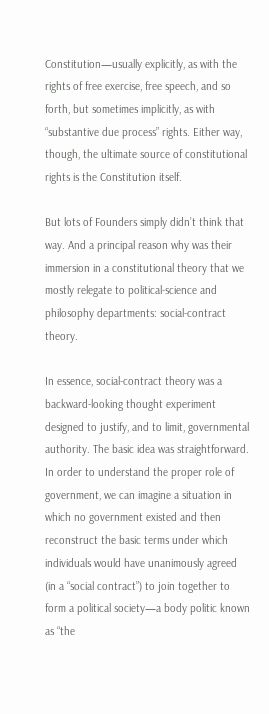Constitution—usually explicitly, as with the rights of free exercise, free speech, and so forth, but sometimes implicitly, as with “substantive due process” rights. Either way, though, the ultimate source of constitutional rights is the Constitution itself.

But lots of Founders simply didn’t think that way. And a principal reason why was their immersion in a constitutional theory that we mostly relegate to political-science and philosophy departments: social-contract theory.

In essence, social-contract theory was a backward-looking thought experiment designed to justify, and to limit, governmental authority. The basic idea was straightforward. In order to understand the proper role of government, we can imagine a situation in which no government existed and then reconstruct the basic terms under which individuals would have unanimously agreed (in a “social contract”) to join together to form a political society—a body politic known as “the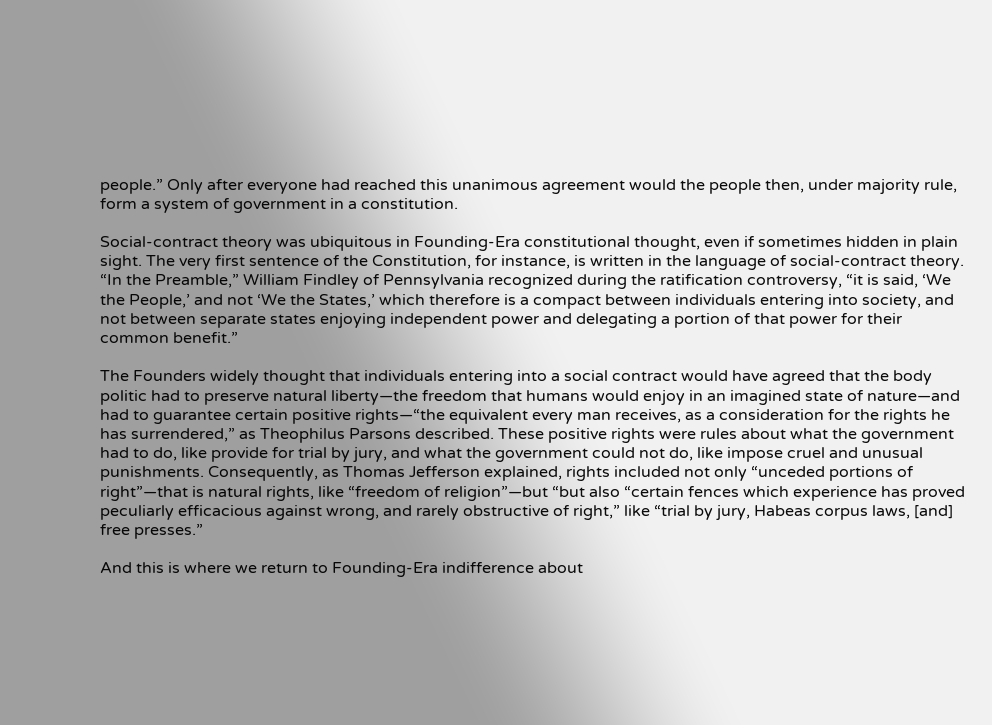people.” Only after everyone had reached this unanimous agreement would the people then, under majority rule, form a system of government in a constitution.

Social-contract theory was ubiquitous in Founding-Era constitutional thought, even if sometimes hidden in plain sight. The very first sentence of the Constitution, for instance, is written in the language of social-contract theory. “In the Preamble,” William Findley of Pennsylvania recognized during the ratification controversy, “it is said, ‘We the People,’ and not ‘We the States,’ which therefore is a compact between individuals entering into society, and not between separate states enjoying independent power and delegating a portion of that power for their common benefit.”

The Founders widely thought that individuals entering into a social contract would have agreed that the body politic had to preserve natural liberty—the freedom that humans would enjoy in an imagined state of nature—and had to guarantee certain positive rights—“the equivalent every man receives, as a consideration for the rights he has surrendered,” as Theophilus Parsons described. These positive rights were rules about what the government had to do, like provide for trial by jury, and what the government could not do, like impose cruel and unusual punishments. Consequently, as Thomas Jefferson explained, rights included not only “unceded portions of right”—that is natural rights, like “freedom of religion”—but “but also “certain fences which experience has proved peculiarly efficacious against wrong, and rarely obstructive of right,” like “trial by jury, Habeas corpus laws, [and] free presses.”

And this is where we return to Founding-Era indifference about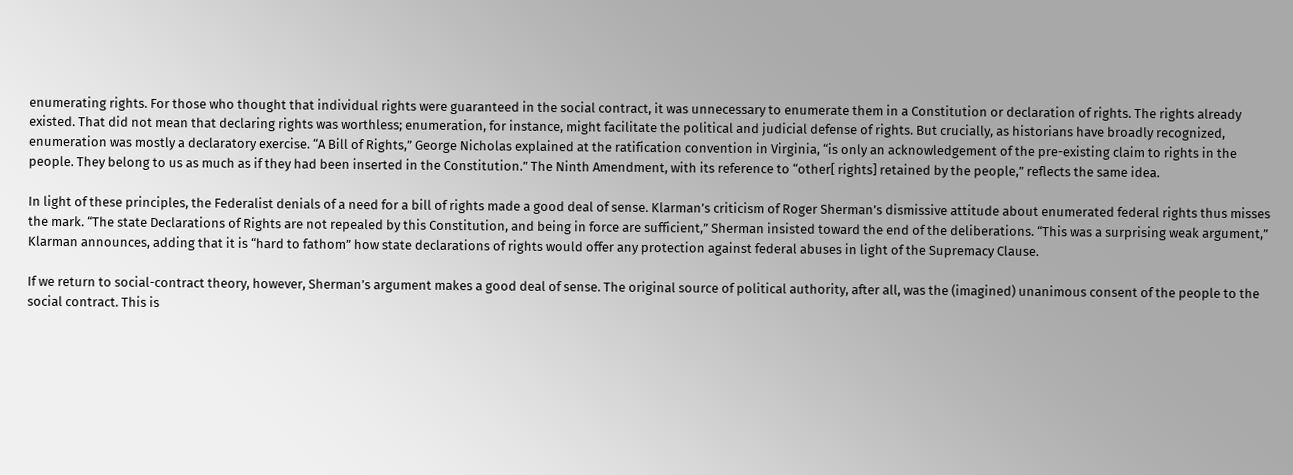enumerating rights. For those who thought that individual rights were guaranteed in the social contract, it was unnecessary to enumerate them in a Constitution or declaration of rights. The rights already existed. That did not mean that declaring rights was worthless; enumeration, for instance, might facilitate the political and judicial defense of rights. But crucially, as historians have broadly recognized, enumeration was mostly a declaratory exercise. “A Bill of Rights,” George Nicholas explained at the ratification convention in Virginia, “is only an acknowledgement of the pre-existing claim to rights in the people. They belong to us as much as if they had been inserted in the Constitution.” The Ninth Amendment, with its reference to “other[ rights] retained by the people,” reflects the same idea.

In light of these principles, the Federalist denials of a need for a bill of rights made a good deal of sense. Klarman’s criticism of Roger Sherman’s dismissive attitude about enumerated federal rights thus misses the mark. “The state Declarations of Rights are not repealed by this Constitution, and being in force are sufficient,” Sherman insisted toward the end of the deliberations. “This was a surprising weak argument,” Klarman announces, adding that it is “hard to fathom” how state declarations of rights would offer any protection against federal abuses in light of the Supremacy Clause.

If we return to social-contract theory, however, Sherman’s argument makes a good deal of sense. The original source of political authority, after all, was the (imagined) unanimous consent of the people to the social contract. This is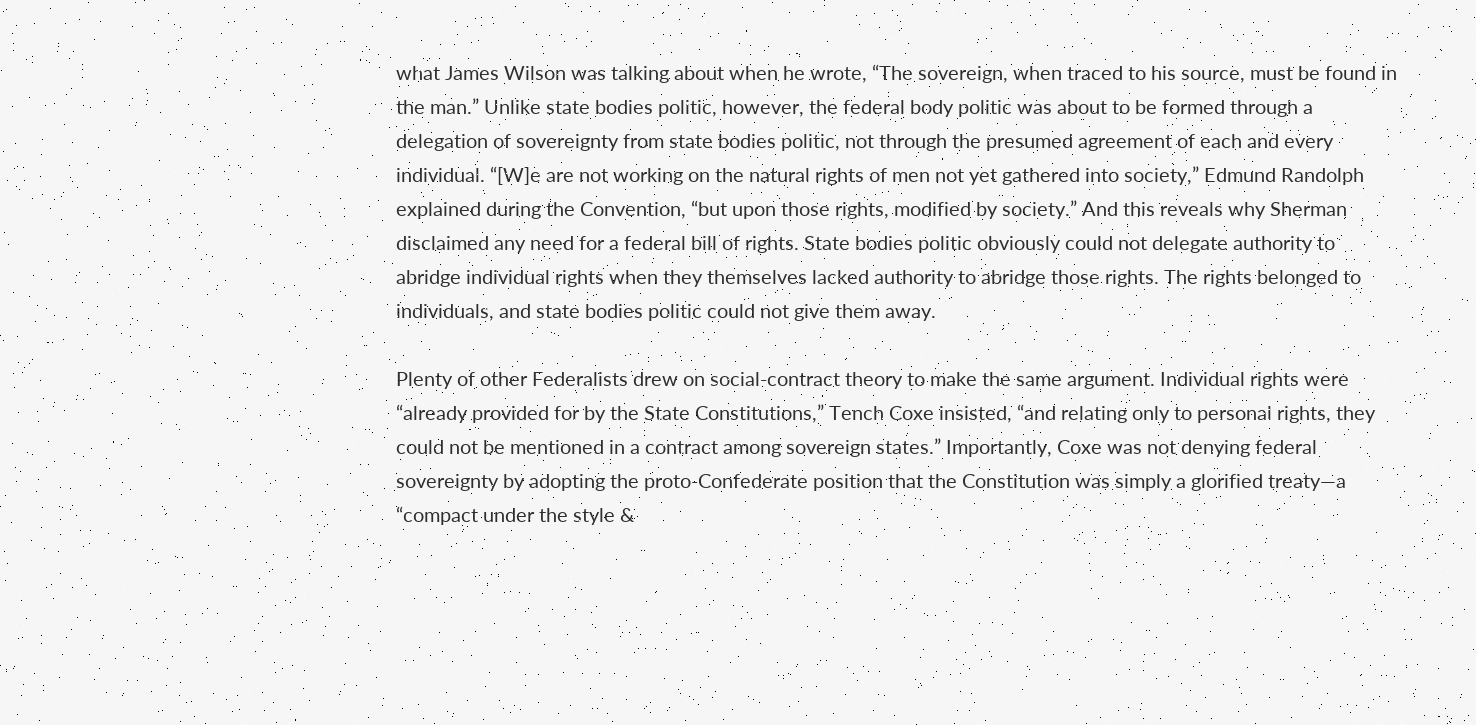what James Wilson was talking about when he wrote, “The sovereign, when traced to his source, must be found in the man.” Unlike state bodies politic, however, the federal body politic was about to be formed through a delegation of sovereignty from state bodies politic, not through the presumed agreement of each and every individual. “[W]e are not working on the natural rights of men not yet gathered into society,” Edmund Randolph explained during the Convention, “but upon those rights, modified by society.” And this reveals why Sherman disclaimed any need for a federal bill of rights. State bodies politic obviously could not delegate authority to abridge individual rights when they themselves lacked authority to abridge those rights. The rights belonged to individuals, and state bodies politic could not give them away.

Plenty of other Federalists drew on social-contract theory to make the same argument. Individual rights were “already provided for by the State Constitutions,” Tench Coxe insisted, “and relating only to personal rights, they could not be mentioned in a contract among sovereign states.” Importantly, Coxe was not denying federal sovereignty by adopting the proto-Confederate position that the Constitution was simply a glorified treaty—a “compact under the style &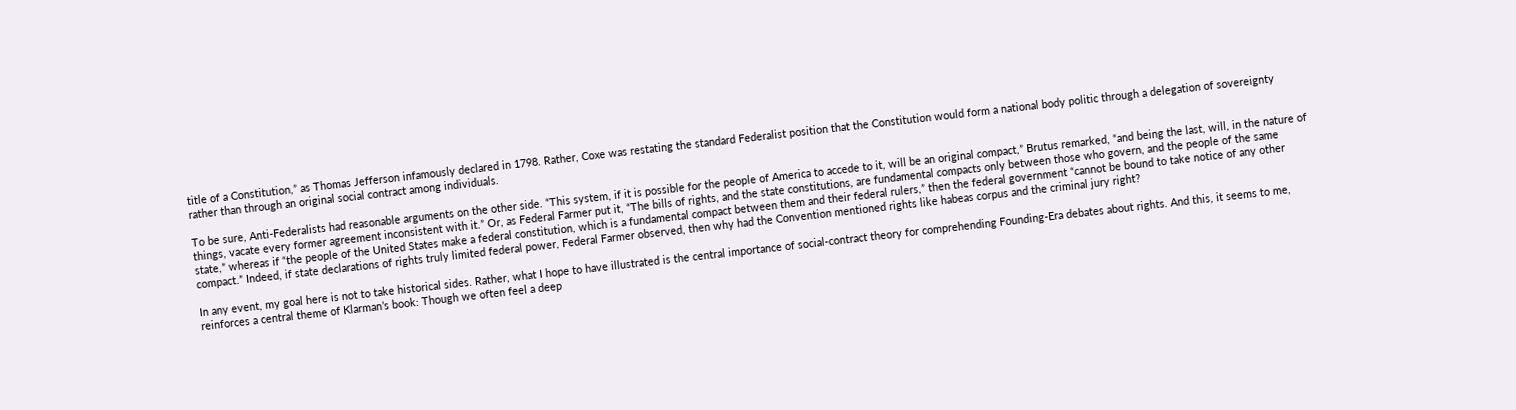title of a Constitution,” as Thomas Jefferson infamously declared in 1798. Rather, Coxe was restating the standard Federalist position that the Constitution would form a national body politic through a delegation of sovereignty rather than through an original social contract among individuals.

To be sure, Anti-Federalists had reasonable arguments on the other side. “This system, if it is possible for the people of America to accede to it, will be an original compact,” Brutus remarked, “and being the last, will, in the nature of things, vacate every former agreement inconsistent with it.” Or, as Federal Farmer put it, “The bills of rights, and the state constitutions, are fundamental compacts only between those who govern, and the people of the same state,” whereas if “the people of the United States make a federal constitution, which is a fundamental compact between them and their federal rulers,” then the federal government “cannot be bound to take notice of any other compact.” Indeed, if state declarations of rights truly limited federal power, Federal Farmer observed, then why had the Convention mentioned rights like habeas corpus and the criminal jury right?

In any event, my goal here is not to take historical sides. Rather, what I hope to have illustrated is the central importance of social-contract theory for comprehending Founding-Era debates about rights. And this, it seems to me, reinforces a central theme of Klarman’s book: Though we often feel a deep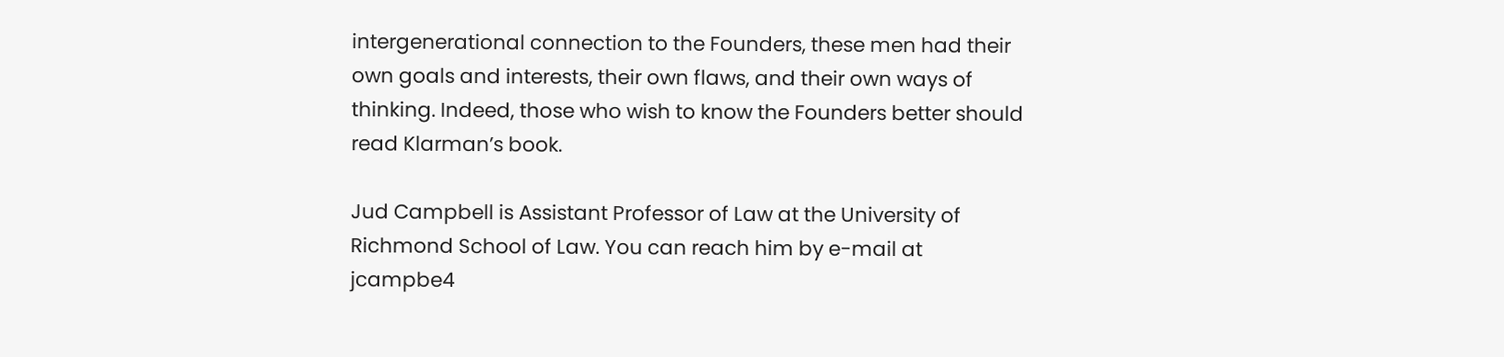intergenerational connection to the Founders, these men had their own goals and interests, their own flaws, and their own ways of thinking. Indeed, those who wish to know the Founders better should read Klarman’s book.

Jud Campbell is Assistant Professor of Law at the University of Richmond School of Law. You can reach him by e-mail at jcampbe4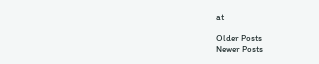at

Older Posts
Newer Posts